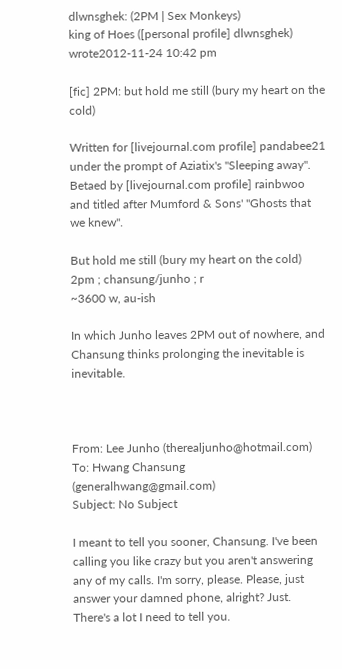dlwnsghek: (2PM | Sex Monkeys)
king of Hoes ([personal profile] dlwnsghek) wrote2012-11-24 10:42 pm

[fic] 2PM: but hold me still (bury my heart on the cold)

Written for [livejournal.com profile] pandabee21 under the prompt of Aziatix's "Sleeping away". Betaed by [livejournal.com profile] rainbwoo and titled after Mumford & Sons' "Ghosts that we knew".

But hold me still (bury my heart on the cold)
2pm ; chansung/junho ; r
~3600 w, au-ish

In which Junho leaves 2PM out of nowhere, and Chansung thinks prolonging the inevitable is inevitable.



From: Lee Junho (therealjunho@hotmail.com)
To: Hwang Chansung (generalhwang@gmail.com)
Subject: No Subject

I meant to tell you sooner, Chansung. I've been calling you like crazy but you aren't answering any of my calls. I'm sorry, please. Please, just answer your damned phone, alright? Just. There's a lot I need to tell you.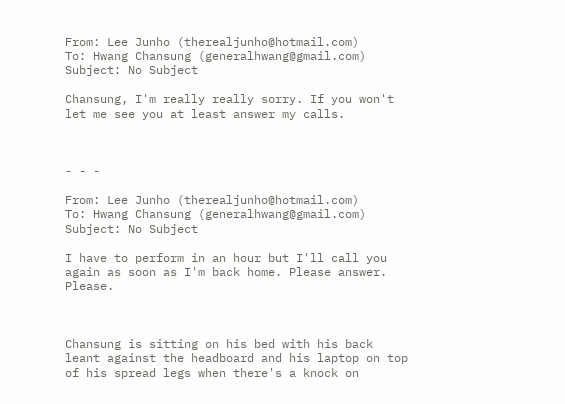From: Lee Junho (therealjunho@hotmail.com)
To: Hwang Chansung (generalhwang@gmail.com)
Subject: No Subject

Chansung, I'm really really sorry. If you won't let me see you at least answer my calls.



- - -

From: Lee Junho (therealjunho@hotmail.com)
To: Hwang Chansung (generalhwang@gmail.com)
Subject: No Subject

I have to perform in an hour but I'll call you again as soon as I'm back home. Please answer. Please.



Chansung is sitting on his bed with his back leant against the headboard and his laptop on top of his spread legs when there's a knock on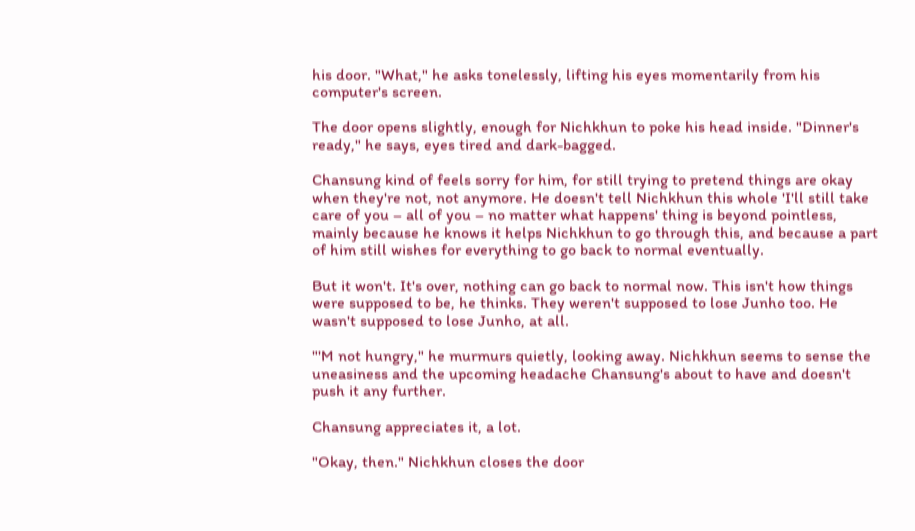his door. "What," he asks tonelessly, lifting his eyes momentarily from his computer's screen.

The door opens slightly, enough for Nichkhun to poke his head inside. "Dinner's ready," he says, eyes tired and dark-bagged.

Chansung kind of feels sorry for him, for still trying to pretend things are okay when they're not, not anymore. He doesn't tell Nichkhun this whole 'I'll still take care of you – all of you – no matter what happens' thing is beyond pointless, mainly because he knows it helps Nichkhun to go through this, and because a part of him still wishes for everything to go back to normal eventually.

But it won't. It's over, nothing can go back to normal now. This isn't how things were supposed to be, he thinks. They weren't supposed to lose Junho too. He wasn't supposed to lose Junho, at all.

"'M not hungry," he murmurs quietly, looking away. Nichkhun seems to sense the uneasiness and the upcoming headache Chansung's about to have and doesn't push it any further.

Chansung appreciates it, a lot.

"Okay, then." Nichkhun closes the door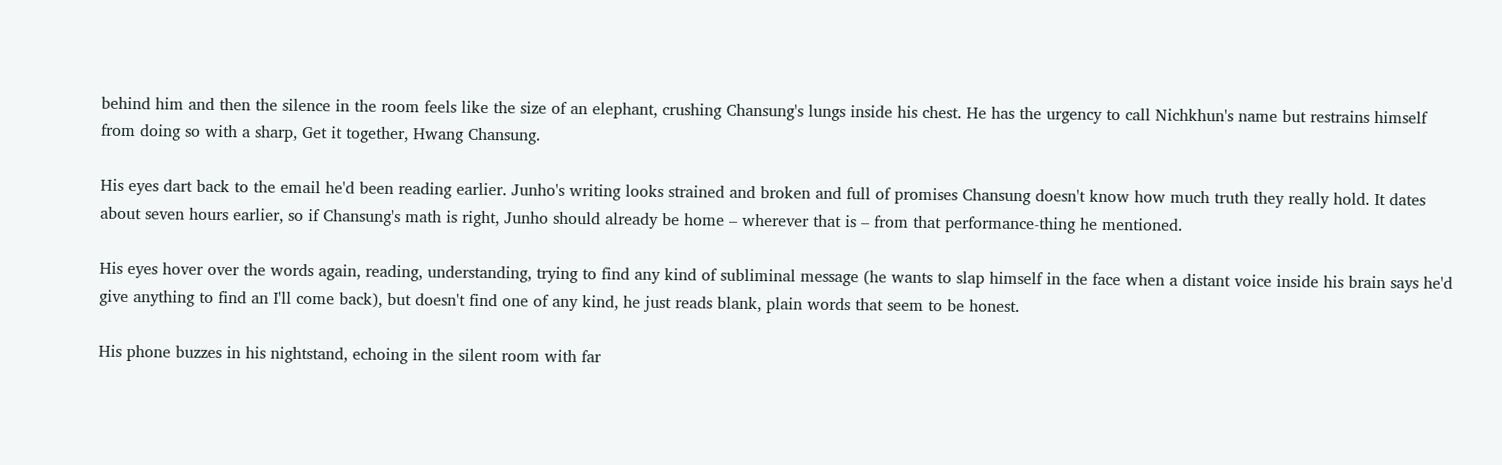behind him and then the silence in the room feels like the size of an elephant, crushing Chansung's lungs inside his chest. He has the urgency to call Nichkhun's name but restrains himself from doing so with a sharp, Get it together, Hwang Chansung.

His eyes dart back to the email he'd been reading earlier. Junho's writing looks strained and broken and full of promises Chansung doesn't know how much truth they really hold. It dates about seven hours earlier, so if Chansung's math is right, Junho should already be home – wherever that is – from that performance-thing he mentioned.

His eyes hover over the words again, reading, understanding, trying to find any kind of subliminal message (he wants to slap himself in the face when a distant voice inside his brain says he'd give anything to find an I'll come back), but doesn't find one of any kind, he just reads blank, plain words that seem to be honest.

His phone buzzes in his nightstand, echoing in the silent room with far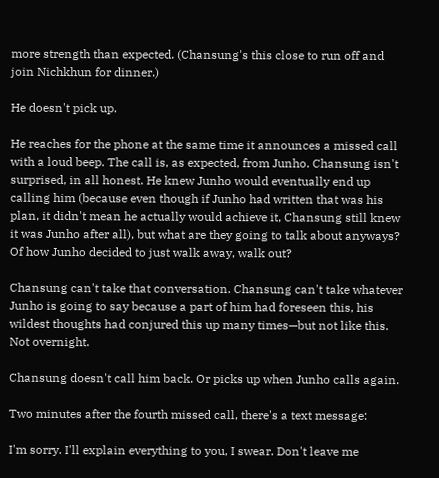more strength than expected. (Chansung's this close to run off and join Nichkhun for dinner.)

He doesn't pick up.

He reaches for the phone at the same time it announces a missed call with a loud beep. The call is, as expected, from Junho. Chansung isn't surprised, in all honest. He knew Junho would eventually end up calling him (because even though if Junho had written that was his plan, it didn't mean he actually would achieve it, Chansung still knew it was Junho after all), but what are they going to talk about anyways? Of how Junho decided to just walk away, walk out?

Chansung can't take that conversation. Chansung can't take whatever Junho is going to say because a part of him had foreseen this, his wildest thoughts had conjured this up many times—but not like this. Not overnight.

Chansung doesn't call him back. Or picks up when Junho calls again.

Two minutes after the fourth missed call, there's a text message:

I'm sorry. I'll explain everything to you, I swear. Don't leave me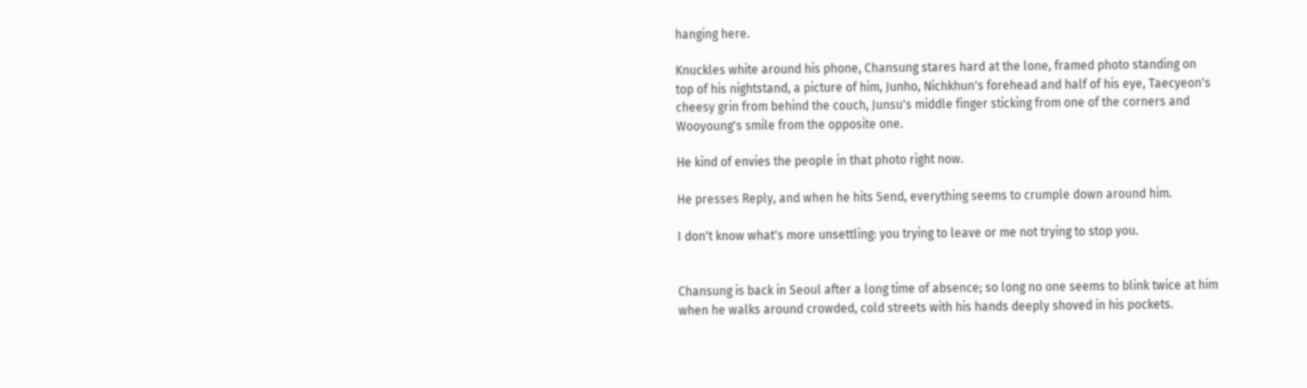hanging here.

Knuckles white around his phone, Chansung stares hard at the lone, framed photo standing on top of his nightstand, a picture of him, Junho, Nichkhun's forehead and half of his eye, Taecyeon's cheesy grin from behind the couch, Junsu's middle finger sticking from one of the corners and Wooyoung's smile from the opposite one.

He kind of envies the people in that photo right now.

He presses Reply, and when he hits Send, everything seems to crumple down around him.

I don't know what's more unsettling: you trying to leave or me not trying to stop you.


Chansung is back in Seoul after a long time of absence; so long no one seems to blink twice at him when he walks around crowded, cold streets with his hands deeply shoved in his pockets.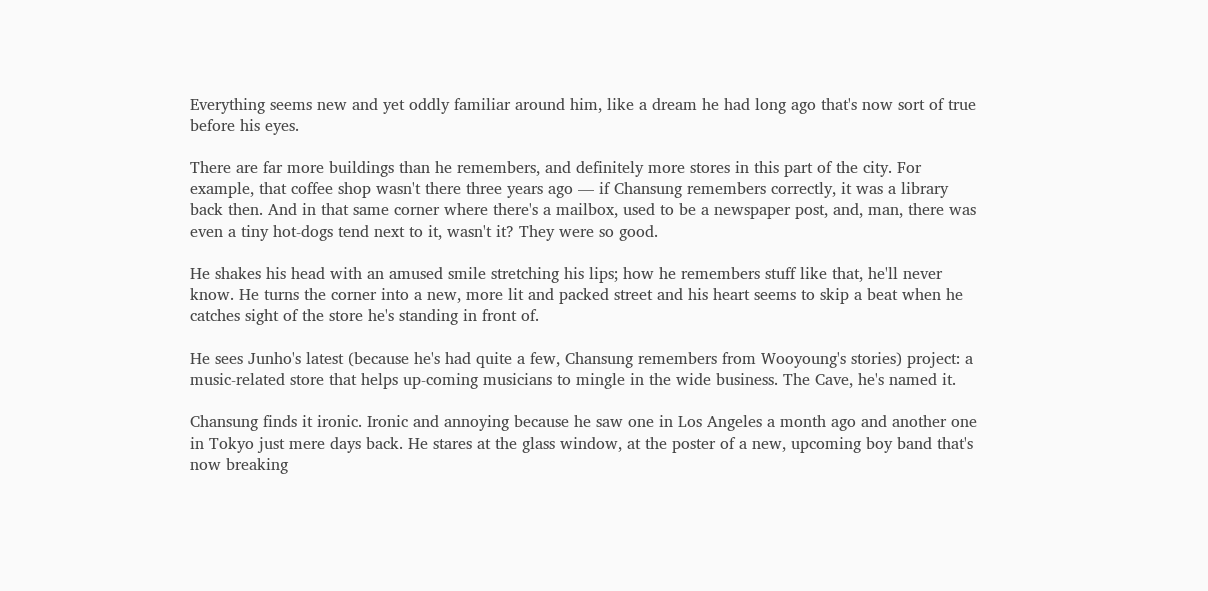Everything seems new and yet oddly familiar around him, like a dream he had long ago that's now sort of true before his eyes.

There are far more buildings than he remembers, and definitely more stores in this part of the city. For example, that coffee shop wasn't there three years ago — if Chansung remembers correctly, it was a library back then. And in that same corner where there's a mailbox, used to be a newspaper post, and, man, there was even a tiny hot-dogs tend next to it, wasn't it? They were so good.

He shakes his head with an amused smile stretching his lips; how he remembers stuff like that, he'll never know. He turns the corner into a new, more lit and packed street and his heart seems to skip a beat when he catches sight of the store he's standing in front of.

He sees Junho's latest (because he's had quite a few, Chansung remembers from Wooyoung's stories) project: a music-related store that helps up-coming musicians to mingle in the wide business. The Cave, he's named it.

Chansung finds it ironic. Ironic and annoying because he saw one in Los Angeles a month ago and another one in Tokyo just mere days back. He stares at the glass window, at the poster of a new, upcoming boy band that's now breaking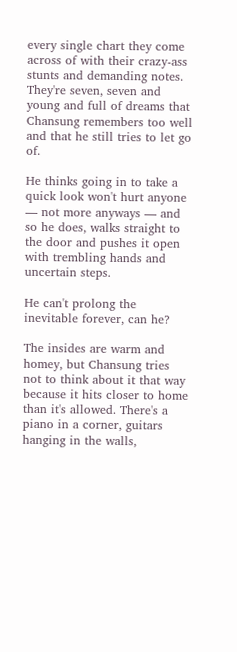every single chart they come across of with their crazy-ass stunts and demanding notes. They're seven, seven and young and full of dreams that Chansung remembers too well and that he still tries to let go of.

He thinks going in to take a quick look won't hurt anyone — not more anyways — and so he does, walks straight to the door and pushes it open with trembling hands and uncertain steps.

He can't prolong the inevitable forever, can he?

The insides are warm and homey, but Chansung tries not to think about it that way because it hits closer to home than it's allowed. There's a piano in a corner, guitars hanging in the walls,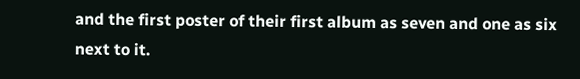and the first poster of their first album as seven and one as six next to it.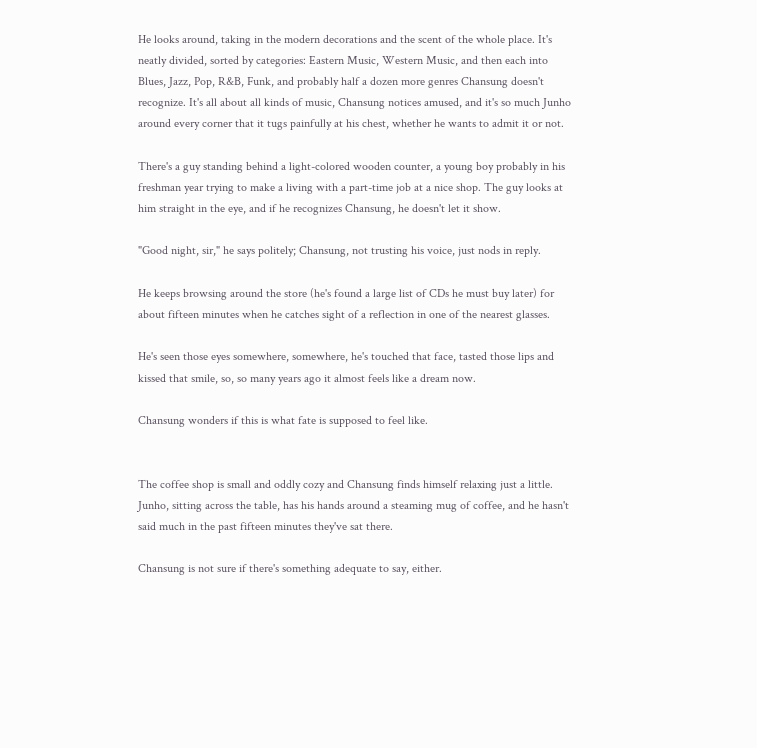He looks around, taking in the modern decorations and the scent of the whole place. It's neatly divided, sorted by categories: Eastern Music, Western Music, and then each into Blues, Jazz, Pop, R&B, Funk, and probably half a dozen more genres Chansung doesn't recognize. It's all about all kinds of music, Chansung notices amused, and it's so much Junho around every corner that it tugs painfully at his chest, whether he wants to admit it or not.

There's a guy standing behind a light-colored wooden counter, a young boy probably in his freshman year trying to make a living with a part-time job at a nice shop. The guy looks at him straight in the eye, and if he recognizes Chansung, he doesn't let it show.

"Good night, sir," he says politely; Chansung, not trusting his voice, just nods in reply.

He keeps browsing around the store (he's found a large list of CDs he must buy later) for about fifteen minutes when he catches sight of a reflection in one of the nearest glasses.

He's seen those eyes somewhere, somewhere, he's touched that face, tasted those lips and kissed that smile, so, so many years ago it almost feels like a dream now.

Chansung wonders if this is what fate is supposed to feel like.


The coffee shop is small and oddly cozy and Chansung finds himself relaxing just a little. Junho, sitting across the table, has his hands around a steaming mug of coffee, and he hasn't said much in the past fifteen minutes they've sat there.

Chansung is not sure if there's something adequate to say, either.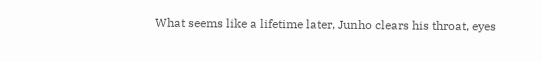What seems like a lifetime later, Junho clears his throat, eyes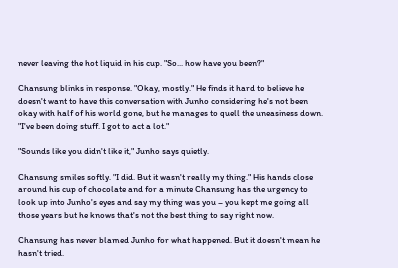never leaving the hot liquid in his cup. "So... how have you been?"

Chansung blinks in response. "Okay, mostly." He finds it hard to believe he doesn't want to have this conversation with Junho considering he's not been okay with half of his world gone, but he manages to quell the uneasiness down. "I've been doing stuff. I got to act a lot."

"Sounds like you didn't like it," Junho says quietly.

Chansung smiles softly. "I did. But it wasn't really my thing." His hands close around his cup of chocolate and for a minute Chansung has the urgency to look up into Junho's eyes and say my thing was you – you kept me going all those years but he knows that's not the best thing to say right now.

Chansung has never blamed Junho for what happened. But it doesn't mean he hasn't tried.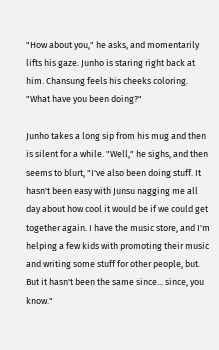"How about you," he asks, and momentarily lifts his gaze. Junho is staring right back at him. Chansung feels his cheeks coloring. "What have you been doing?"

Junho takes a long sip from his mug and then is silent for a while. "Well," he sighs, and then seems to blurt, "I've also been doing stuff. It hasn't been easy with Junsu nagging me all day about how cool it would be if we could get together again. I have the music store, and I'm helping a few kids with promoting their music and writing some stuff for other people, but. But it hasn't been the same since... since, you know."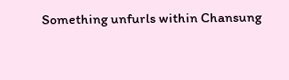Something unfurls within Chansung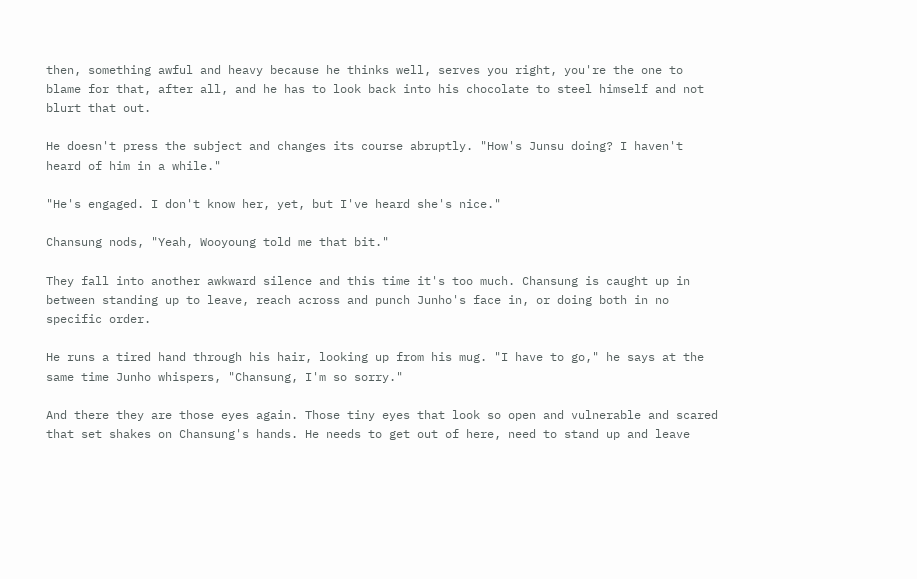then, something awful and heavy because he thinks well, serves you right, you're the one to blame for that, after all, and he has to look back into his chocolate to steel himself and not blurt that out.

He doesn't press the subject and changes its course abruptly. "How's Junsu doing? I haven't heard of him in a while."

"He's engaged. I don't know her, yet, but I've heard she's nice."

Chansung nods, "Yeah, Wooyoung told me that bit."

They fall into another awkward silence and this time it's too much. Chansung is caught up in between standing up to leave, reach across and punch Junho's face in, or doing both in no specific order.

He runs a tired hand through his hair, looking up from his mug. "I have to go," he says at the same time Junho whispers, "Chansung, I'm so sorry."

And there they are those eyes again. Those tiny eyes that look so open and vulnerable and scared that set shakes on Chansung's hands. He needs to get out of here, need to stand up and leave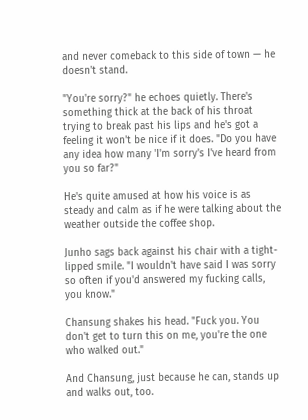and never comeback to this side of town — he doesn't stand.

"You're sorry?" he echoes quietly. There's something thick at the back of his throat trying to break past his lips and he's got a feeling it won't be nice if it does. "Do you have any idea how many 'I'm sorry's I've heard from you so far?"

He's quite amused at how his voice is as steady and calm as if he were talking about the weather outside the coffee shop.

Junho sags back against his chair with a tight-lipped smile. "I wouldn't have said I was sorry so often if you'd answered my fucking calls, you know."

Chansung shakes his head. "Fuck you. You don't get to turn this on me, you're the one who walked out."

And Chansung, just because he can, stands up and walks out, too.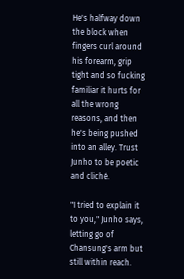He's halfway down the block when fingers curl around his forearm, grip tight and so fucking familiar it hurts for all the wrong reasons, and then he's being pushed into an alley. Trust Junho to be poetic and cliché.

"I tried to explain it to you," Junho says, letting go of Chansung's arm but still within reach.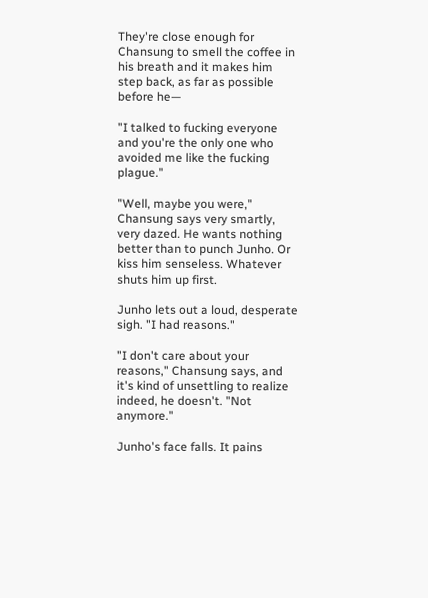They're close enough for Chansung to smell the coffee in his breath and it makes him step back, as far as possible before he—

"I talked to fucking everyone and you're the only one who avoided me like the fucking plague."

"Well, maybe you were," Chansung says very smartly, very dazed. He wants nothing better than to punch Junho. Or kiss him senseless. Whatever shuts him up first.

Junho lets out a loud, desperate sigh. "I had reasons."

"I don't care about your reasons," Chansung says, and it's kind of unsettling to realize indeed, he doesn't. "Not anymore."

Junho's face falls. It pains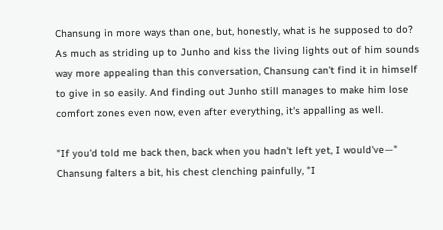Chansung in more ways than one, but, honestly, what is he supposed to do? As much as striding up to Junho and kiss the living lights out of him sounds way more appealing than this conversation, Chansung can't find it in himself to give in so easily. And finding out Junho still manages to make him lose comfort zones even now, even after everything, it's appalling as well.

"If you'd told me back then, back when you hadn't left yet, I would've—" Chansung falters a bit, his chest clenching painfully, "I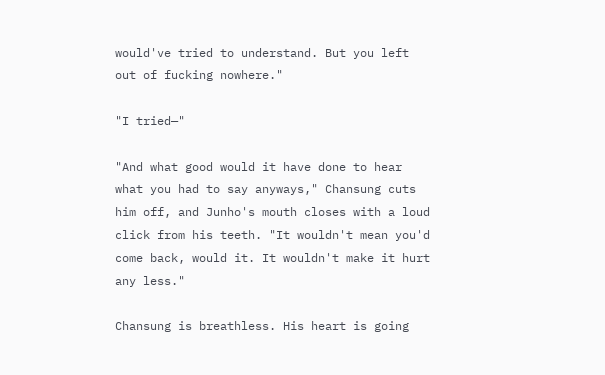would've tried to understand. But you left out of fucking nowhere."

"I tried—"

"And what good would it have done to hear what you had to say anyways," Chansung cuts him off, and Junho's mouth closes with a loud click from his teeth. "It wouldn't mean you'd come back, would it. It wouldn't make it hurt any less."

Chansung is breathless. His heart is going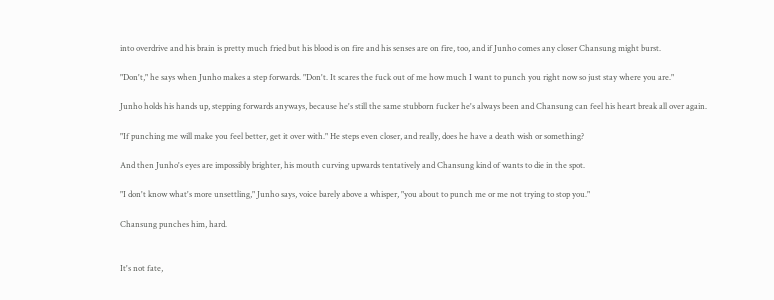into overdrive and his brain is pretty much fried but his blood is on fire and his senses are on fire, too, and if Junho comes any closer Chansung might burst.

"Don't," he says when Junho makes a step forwards. "Don't. It scares the fuck out of me how much I want to punch you right now so just stay where you are."

Junho holds his hands up, stepping forwards anyways, because he's still the same stubborn fucker he's always been and Chansung can feel his heart break all over again.

"If punching me will make you feel better, get it over with." He steps even closer, and really, does he have a death wish or something?

And then Junho's eyes are impossibly brighter, his mouth curving upwards tentatively and Chansung kind of wants to die in the spot.

"I don't know what's more unsettling," Junho says, voice barely above a whisper, "you about to punch me or me not trying to stop you."

Chansung punches him, hard.


It's not fate,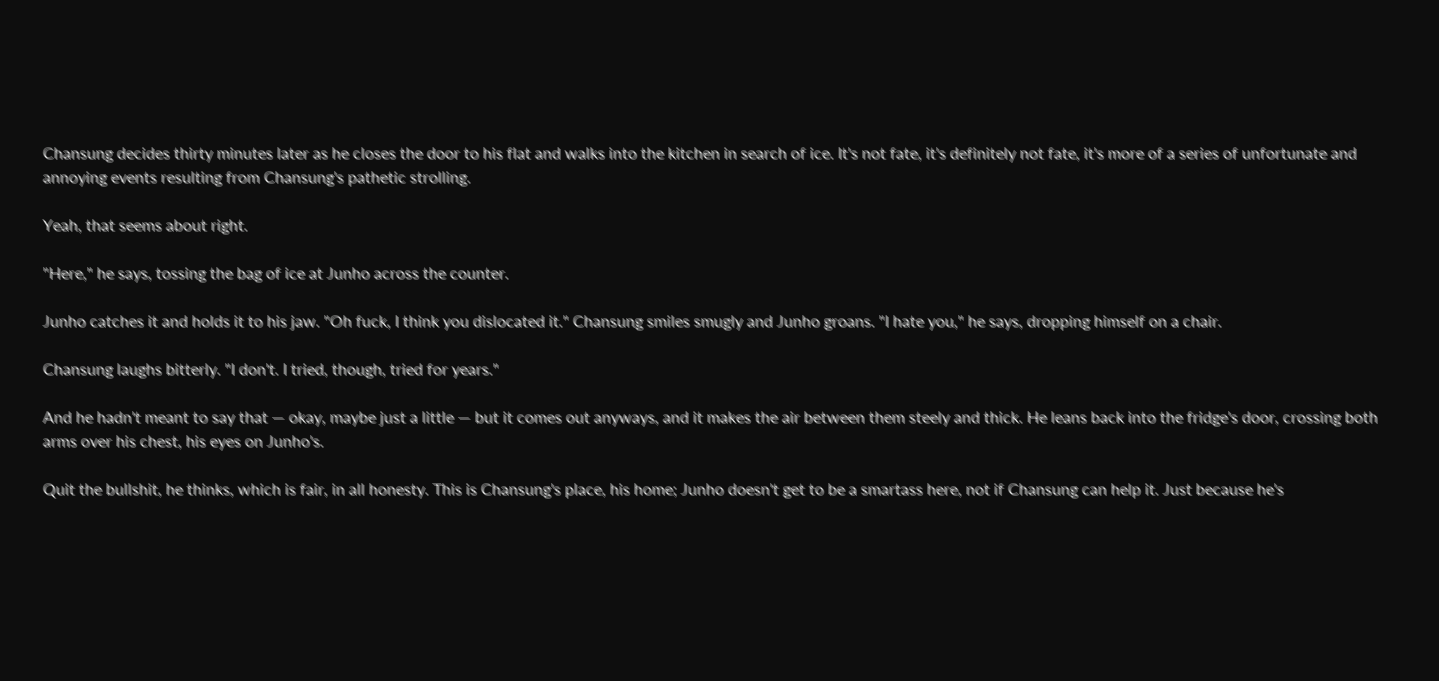Chansung decides thirty minutes later as he closes the door to his flat and walks into the kitchen in search of ice. It's not fate, it's definitely not fate, it's more of a series of unfortunate and annoying events resulting from Chansung's pathetic strolling.

Yeah, that seems about right.

"Here," he says, tossing the bag of ice at Junho across the counter.

Junho catches it and holds it to his jaw. "Oh fuck, I think you dislocated it." Chansung smiles smugly and Junho groans. "I hate you," he says, dropping himself on a chair.

Chansung laughs bitterly. "I don't. I tried, though, tried for years."

And he hadn't meant to say that — okay, maybe just a little — but it comes out anyways, and it makes the air between them steely and thick. He leans back into the fridge's door, crossing both arms over his chest, his eyes on Junho's.

Quit the bullshit, he thinks, which is fair, in all honesty. This is Chansung's place, his home; Junho doesn't get to be a smartass here, not if Chansung can help it. Just because he's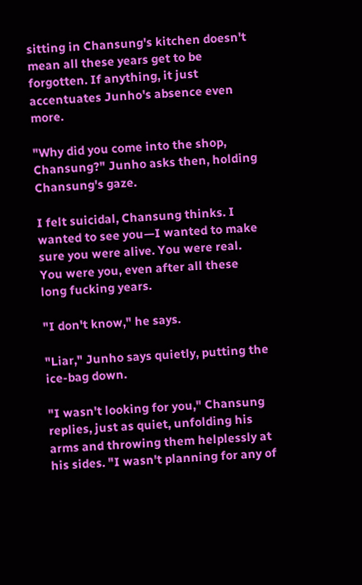sitting in Chansung's kitchen doesn't mean all these years get to be forgotten. If anything, it just accentuates Junho's absence even more.

"Why did you come into the shop, Chansung?" Junho asks then, holding Chansung's gaze.

I felt suicidal, Chansung thinks. I wanted to see you—I wanted to make sure you were alive. You were real. You were you, even after all these long fucking years.

"I don't know," he says.

"Liar," Junho says quietly, putting the ice-bag down.

"I wasn't looking for you," Chansung replies, just as quiet, unfolding his arms and throwing them helplessly at his sides. "I wasn't planning for any of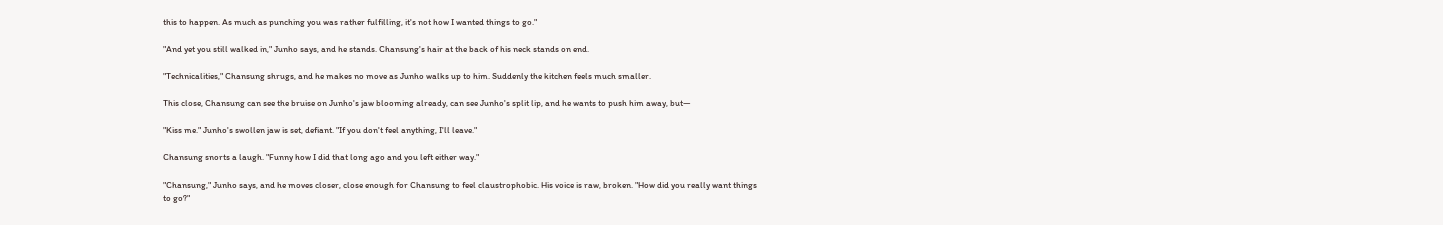this to happen. As much as punching you was rather fulfilling, it's not how I wanted things to go."

"And yet you still walked in," Junho says, and he stands. Chansung's hair at the back of his neck stands on end.

"Technicalities," Chansung shrugs, and he makes no move as Junho walks up to him. Suddenly the kitchen feels much smaller.

This close, Chansung can see the bruise on Junho's jaw blooming already, can see Junho's split lip, and he wants to push him away, but—

"Kiss me." Junho's swollen jaw is set, defiant. "If you don't feel anything, I'll leave."

Chansung snorts a laugh. "Funny how I did that long ago and you left either way."

"Chansung," Junho says, and he moves closer, close enough for Chansung to feel claustrophobic. His voice is raw, broken. "How did you really want things to go?"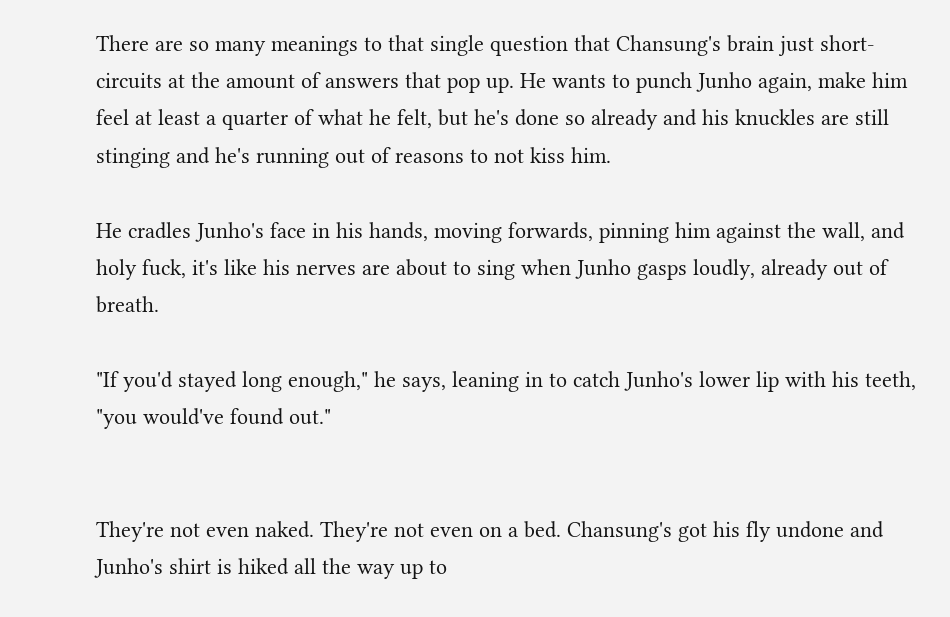There are so many meanings to that single question that Chansung's brain just short-circuits at the amount of answers that pop up. He wants to punch Junho again, make him feel at least a quarter of what he felt, but he's done so already and his knuckles are still stinging and he's running out of reasons to not kiss him.

He cradles Junho's face in his hands, moving forwards, pinning him against the wall, and holy fuck, it's like his nerves are about to sing when Junho gasps loudly, already out of breath.

"If you'd stayed long enough," he says, leaning in to catch Junho's lower lip with his teeth, "you would've found out."


They're not even naked. They're not even on a bed. Chansung's got his fly undone and Junho's shirt is hiked all the way up to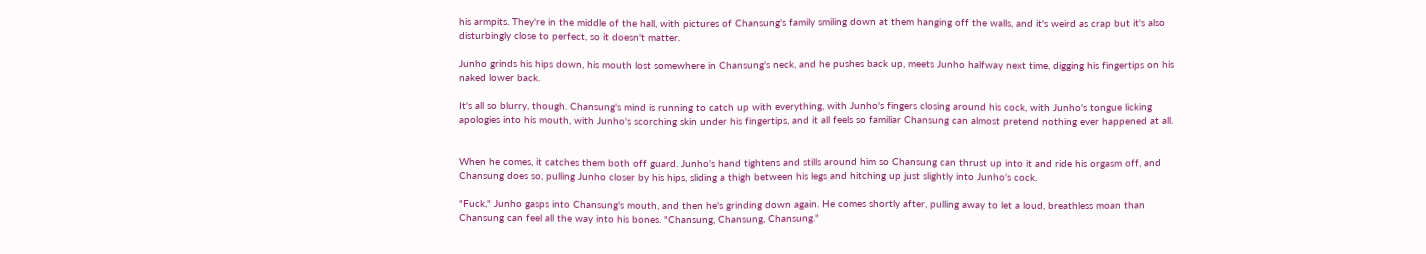his armpits. They're in the middle of the hall, with pictures of Chansung's family smiling down at them hanging off the walls, and it's weird as crap but it's also disturbingly close to perfect, so it doesn't matter.

Junho grinds his hips down, his mouth lost somewhere in Chansung's neck, and he pushes back up, meets Junho halfway next time, digging his fingertips on his naked lower back.

It's all so blurry, though. Chansung's mind is running to catch up with everything, with Junho's fingers closing around his cock, with Junho's tongue licking apologies into his mouth, with Junho's scorching skin under his fingertips, and it all feels so familiar Chansung can almost pretend nothing ever happened at all.


When he comes, it catches them both off guard. Junho's hand tightens and stills around him so Chansung can thrust up into it and ride his orgasm off, and Chansung does so, pulling Junho closer by his hips, sliding a thigh between his legs and hitching up just slightly into Junho's cock.

"Fuck," Junho gasps into Chansung's mouth, and then he's grinding down again. He comes shortly after, pulling away to let a loud, breathless moan than Chansung can feel all the way into his bones. "Chansung, Chansung, Chansung."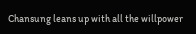Chansung leans up with all the willpower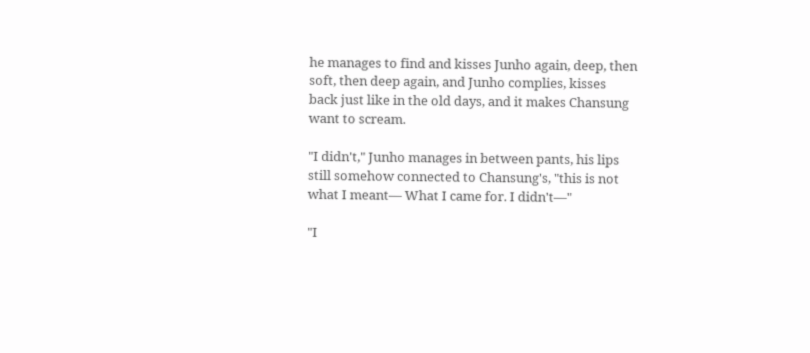he manages to find and kisses Junho again, deep, then soft, then deep again, and Junho complies, kisses back just like in the old days, and it makes Chansung want to scream.

"I didn't," Junho manages in between pants, his lips still somehow connected to Chansung's, "this is not what I meant— What I came for. I didn't—"

"I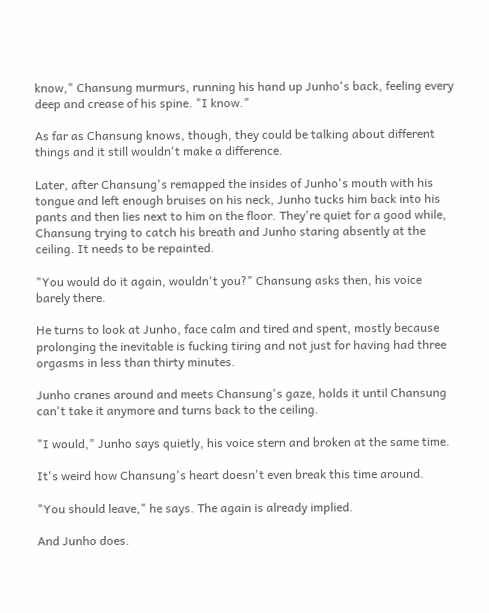know," Chansung murmurs, running his hand up Junho's back, feeling every deep and crease of his spine. "I know."

As far as Chansung knows, though, they could be talking about different things and it still wouldn't make a difference.

Later, after Chansung's remapped the insides of Junho's mouth with his tongue and left enough bruises on his neck, Junho tucks him back into his pants and then lies next to him on the floor. They're quiet for a good while, Chansung trying to catch his breath and Junho staring absently at the ceiling. It needs to be repainted.

"You would do it again, wouldn't you?" Chansung asks then, his voice barely there.

He turns to look at Junho, face calm and tired and spent, mostly because prolonging the inevitable is fucking tiring and not just for having had three orgasms in less than thirty minutes.

Junho cranes around and meets Chansung's gaze, holds it until Chansung can't take it anymore and turns back to the ceiling.

"I would," Junho says quietly, his voice stern and broken at the same time.

It's weird how Chansung's heart doesn't even break this time around.

"You should leave," he says. The again is already implied.

And Junho does.